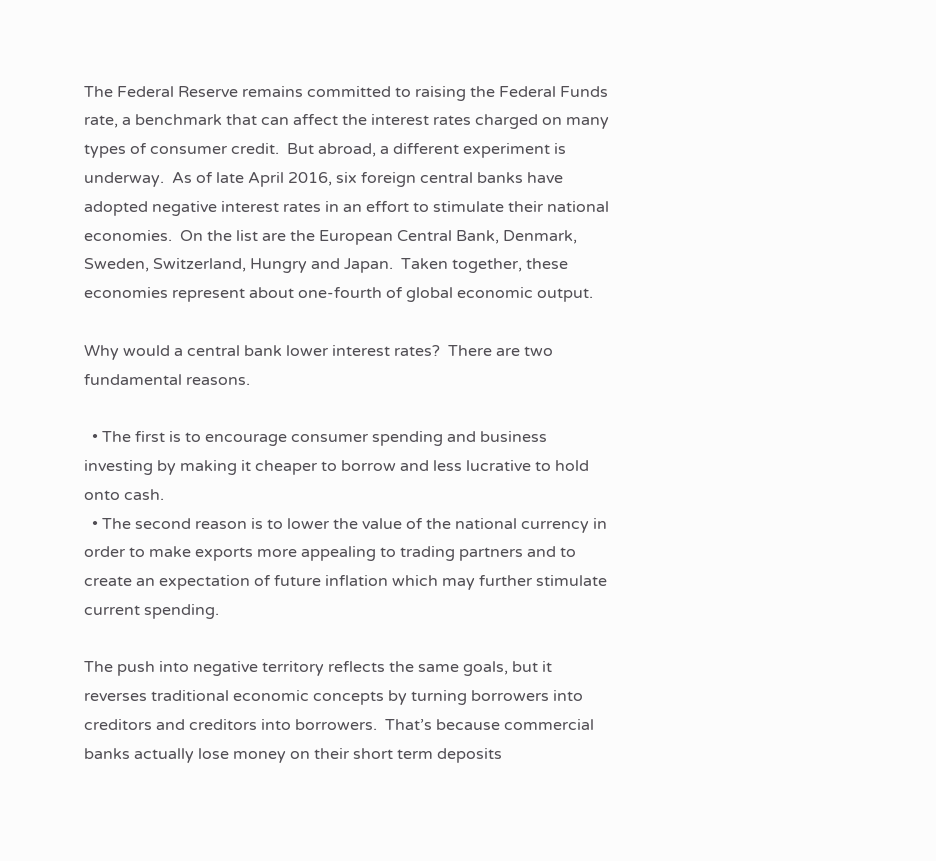The Federal Reserve remains committed to raising the Federal Funds rate, a benchmark that can affect the interest rates charged on many types of consumer credit.  But abroad, a different experiment is underway.  As of late April 2016, six foreign central banks have adopted negative interest rates in an effort to stimulate their national economies.  On the list are the European Central Bank, Denmark, Sweden, Switzerland, Hungry and Japan.  Taken together, these economies represent about one-fourth of global economic output.

Why would a central bank lower interest rates?  There are two fundamental reasons.

  • The first is to encourage consumer spending and business investing by making it cheaper to borrow and less lucrative to hold onto cash.
  • The second reason is to lower the value of the national currency in order to make exports more appealing to trading partners and to create an expectation of future inflation which may further stimulate current spending.

The push into negative territory reflects the same goals, but it reverses traditional economic concepts by turning borrowers into creditors and creditors into borrowers.  That’s because commercial banks actually lose money on their short term deposits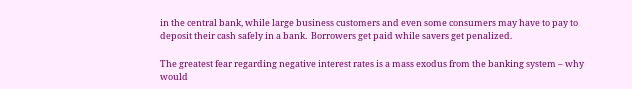in the central bank, while large business customers and even some consumers may have to pay to deposit their cash safely in a bank.  Borrowers get paid while savers get penalized.

The greatest fear regarding negative interest rates is a mass exodus from the banking system – why would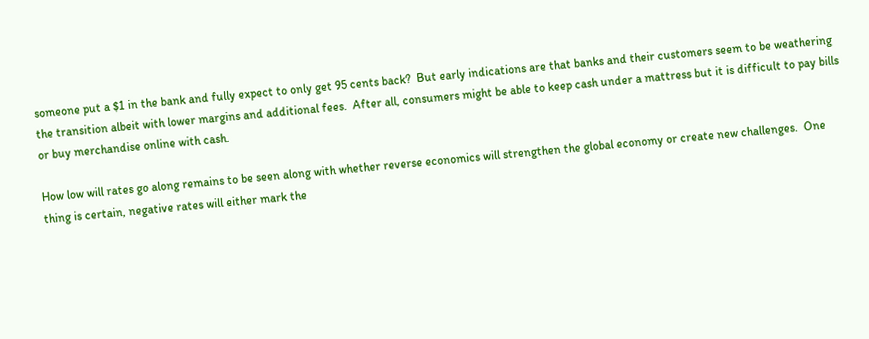someone put a $1 in the bank and fully expect to only get 95 cents back?  But early indications are that banks and their customers seem to be weathering the transition albeit with lower margins and additional fees.  After all, consumers might be able to keep cash under a mattress but it is difficult to pay bills or buy merchandise online with cash.

How low will rates go along remains to be seen along with whether reverse economics will strengthen the global economy or create new challenges.  One thing is certain, negative rates will either mark the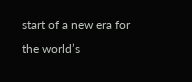start of a new era for the world’s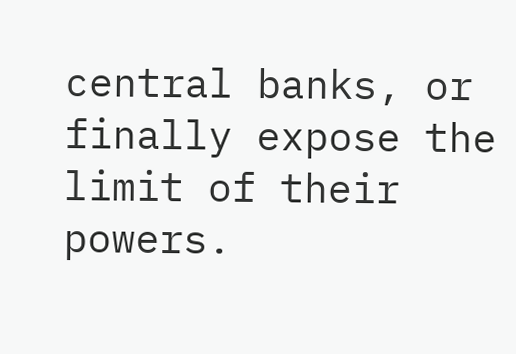central banks, or finally expose the limit of their powers.